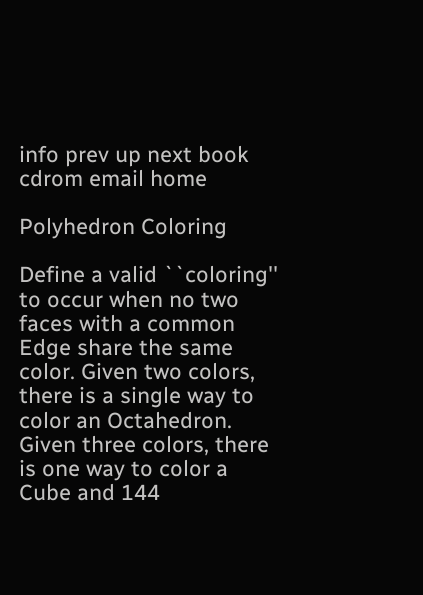info prev up next book cdrom email home

Polyhedron Coloring

Define a valid ``coloring'' to occur when no two faces with a common Edge share the same color. Given two colors, there is a single way to color an Octahedron. Given three colors, there is one way to color a Cube and 144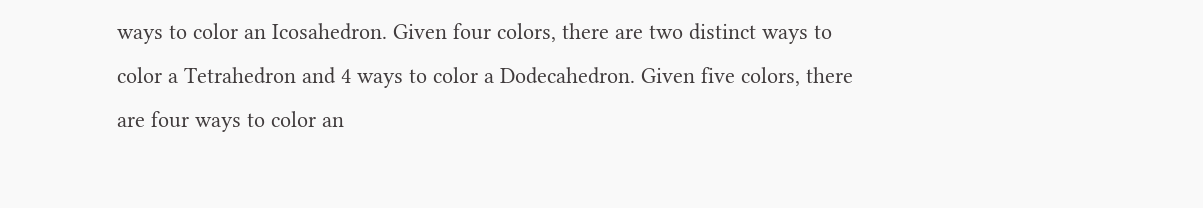ways to color an Icosahedron. Given four colors, there are two distinct ways to color a Tetrahedron and 4 ways to color a Dodecahedron. Given five colors, there are four ways to color an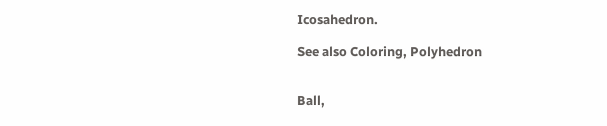Icosahedron.

See also Coloring, Polyhedron


Ball,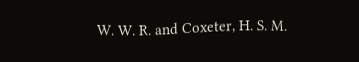W. W. R. and Coxeter, H. S. M.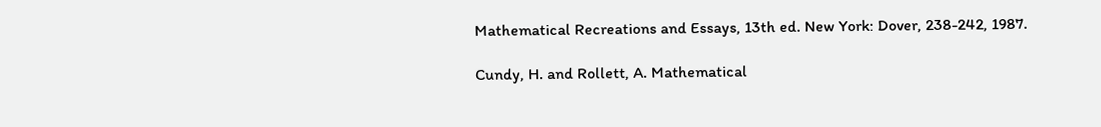Mathematical Recreations and Essays, 13th ed. New York: Dover, 238-242, 1987.

Cundy, H. and Rollett, A. Mathematical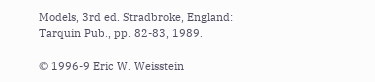Models, 3rd ed. Stradbroke, England: Tarquin Pub., pp. 82-83, 1989.

© 1996-9 Eric W. Weisstein